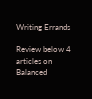Writing Errands

Review below 4 articles on Balanced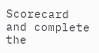Scorecard and complete the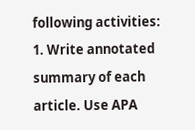following activities:
1. Write annotated summary of each article. Use APA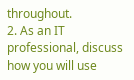throughout.
2. As an IT professional, discuss how you will use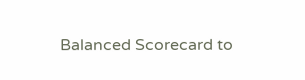Balanced Scorecard to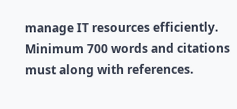manage IT resources efficiently.
Minimum 700 words and citations must along with references.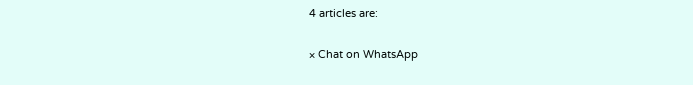4 articles are:

× Chat on WhatsApp